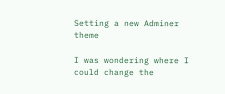Setting a new Adminer theme

I was wondering where I could change the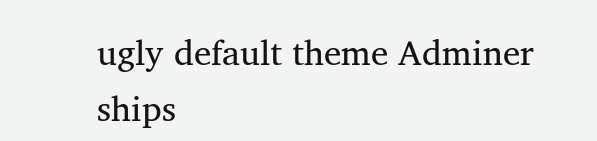ugly default theme Adminer ships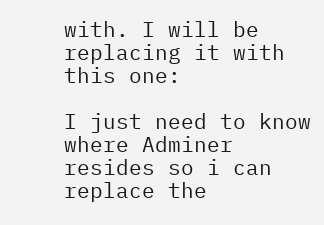with. I will be replacing it with this one:

I just need to know where Adminer resides so i can replace the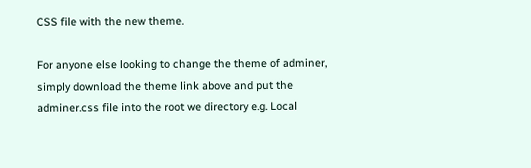CSS file with the new theme.

For anyone else looking to change the theme of adminer, simply download the theme link above and put the adminer.css file into the root we directory e.g. Local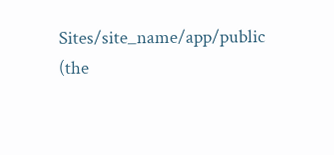Sites/site_name/app/public (the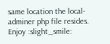same location the local-adminer php file resides. Enjoy :slight_smile: